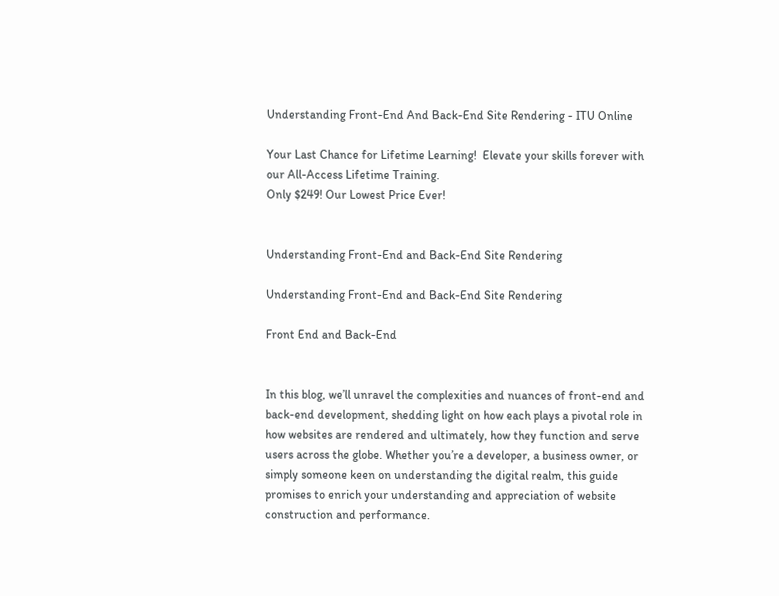Understanding Front-End And Back-End Site Rendering - ITU Online

Your Last Chance for Lifetime Learning!  Elevate your skills forever with our All-Access Lifetime Training.
Only $249! Our Lowest Price Ever!


Understanding Front-End and Back-End Site Rendering

Understanding Front-End and Back-End Site Rendering

Front End and Back-End


In this blog, we’ll unravel the complexities and nuances of front-end and back-end development, shedding light on how each plays a pivotal role in how websites are rendered and ultimately, how they function and serve users across the globe. Whether you’re a developer, a business owner, or simply someone keen on understanding the digital realm, this guide promises to enrich your understanding and appreciation of website construction and performance.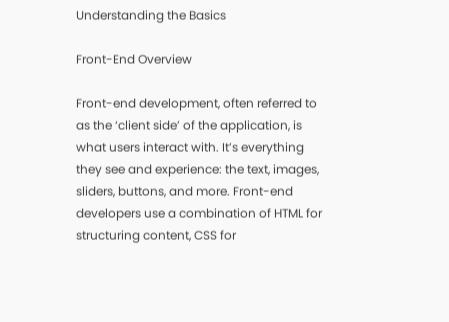Understanding the Basics

Front-End Overview

Front-end development, often referred to as the ‘client side’ of the application, is what users interact with. It’s everything they see and experience: the text, images, sliders, buttons, and more. Front-end developers use a combination of HTML for structuring content, CSS for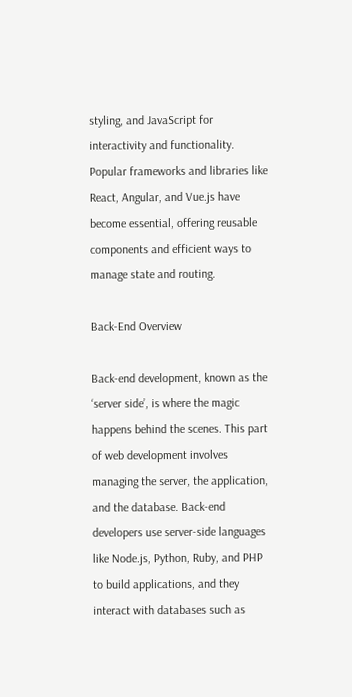styling, and JavaScript for interactivity and functionality. Popular frameworks and libraries like React, Angular, and Vue.js have become essential, offering reusable components and efficient ways to manage state and routing.

Back-End Overview

Back-end development, known as the ‘server side’, is where the magic happens behind the scenes. This part of web development involves managing the server, the application, and the database. Back-end developers use server-side languages like Node.js, Python, Ruby, and PHP to build applications, and they interact with databases such as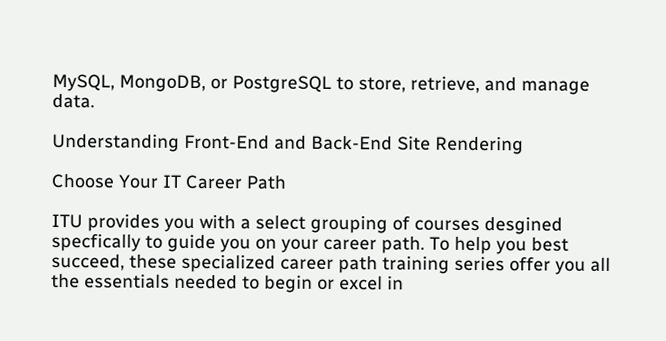MySQL, MongoDB, or PostgreSQL to store, retrieve, and manage data.

Understanding Front-End and Back-End Site Rendering

Choose Your IT Career Path

ITU provides you with a select grouping of courses desgined specfically to guide you on your career path. To help you best succeed, these specialized career path training series offer you all the essentials needed to begin or excel in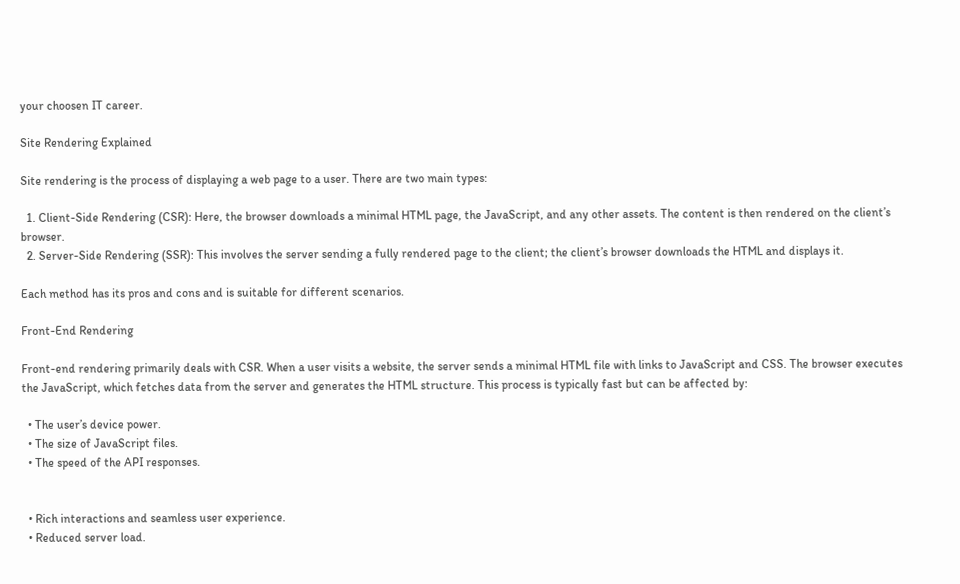your choosen IT career.

Site Rendering Explained

Site rendering is the process of displaying a web page to a user. There are two main types:

  1. Client-Side Rendering (CSR): Here, the browser downloads a minimal HTML page, the JavaScript, and any other assets. The content is then rendered on the client’s browser.
  2. Server-Side Rendering (SSR): This involves the server sending a fully rendered page to the client; the client’s browser downloads the HTML and displays it.

Each method has its pros and cons and is suitable for different scenarios.

Front-End Rendering

Front-end rendering primarily deals with CSR. When a user visits a website, the server sends a minimal HTML file with links to JavaScript and CSS. The browser executes the JavaScript, which fetches data from the server and generates the HTML structure. This process is typically fast but can be affected by:

  • The user’s device power.
  • The size of JavaScript files.
  • The speed of the API responses.


  • Rich interactions and seamless user experience.
  • Reduced server load.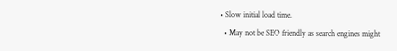• Slow initial load time.
  • May not be SEO friendly as search engines might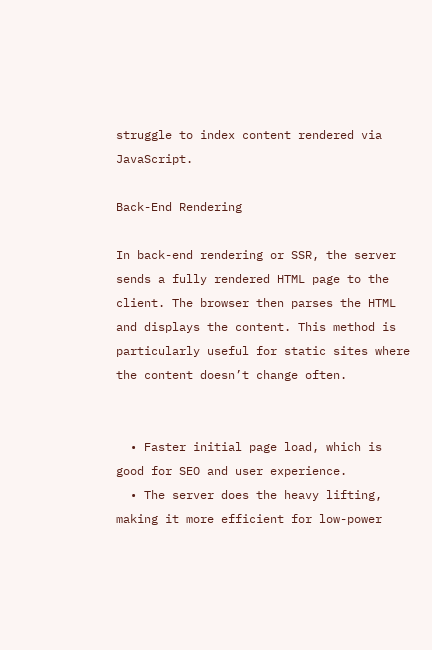struggle to index content rendered via JavaScript.

Back-End Rendering

In back-end rendering or SSR, the server sends a fully rendered HTML page to the client. The browser then parses the HTML and displays the content. This method is particularly useful for static sites where the content doesn’t change often.


  • Faster initial page load, which is good for SEO and user experience.
  • The server does the heavy lifting, making it more efficient for low-power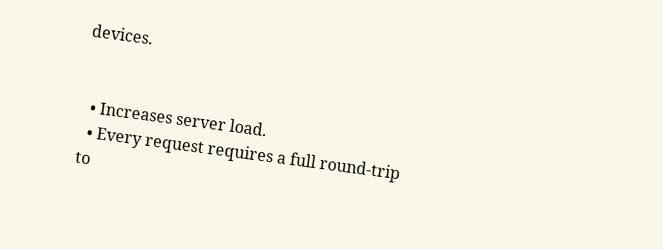devices.


  • Increases server load.
  • Every request requires a full round-trip to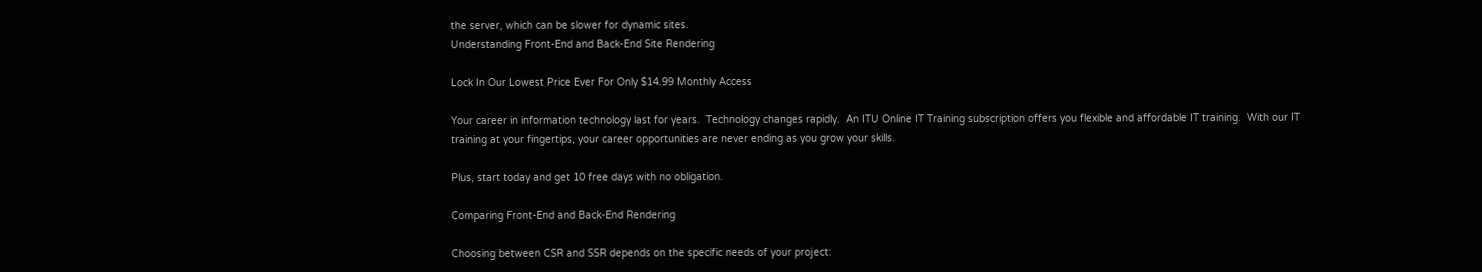the server, which can be slower for dynamic sites.
Understanding Front-End and Back-End Site Rendering

Lock In Our Lowest Price Ever For Only $14.99 Monthly Access

Your career in information technology last for years.  Technology changes rapidly.  An ITU Online IT Training subscription offers you flexible and affordable IT training.  With our IT training at your fingertips, your career opportunities are never ending as you grow your skills.

Plus, start today and get 10 free days with no obligation.

Comparing Front-End and Back-End Rendering

Choosing between CSR and SSR depends on the specific needs of your project: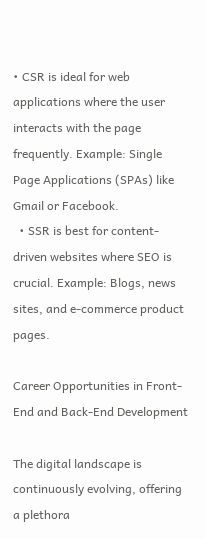• CSR is ideal for web applications where the user interacts with the page frequently. Example: Single Page Applications (SPAs) like Gmail or Facebook.
  • SSR is best for content-driven websites where SEO is crucial. Example: Blogs, news sites, and e-commerce product pages.

Career Opportunities in Front-End and Back-End Development

The digital landscape is continuously evolving, offering a plethora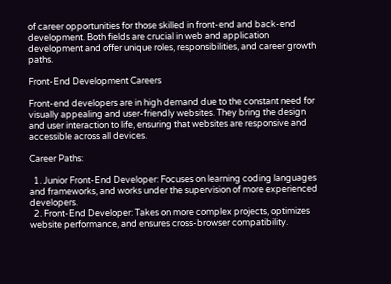of career opportunities for those skilled in front-end and back-end development. Both fields are crucial in web and application development and offer unique roles, responsibilities, and career growth paths.

Front-End Development Careers

Front-end developers are in high demand due to the constant need for visually appealing and user-friendly websites. They bring the design and user interaction to life, ensuring that websites are responsive and accessible across all devices.

Career Paths:

  1. Junior Front-End Developer: Focuses on learning coding languages and frameworks, and works under the supervision of more experienced developers.
  2. Front-End Developer: Takes on more complex projects, optimizes website performance, and ensures cross-browser compatibility.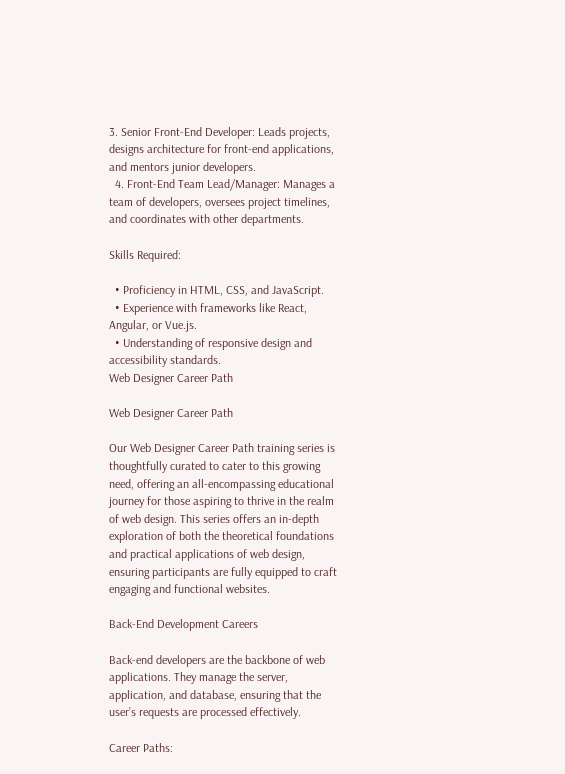3. Senior Front-End Developer: Leads projects, designs architecture for front-end applications, and mentors junior developers.
  4. Front-End Team Lead/Manager: Manages a team of developers, oversees project timelines, and coordinates with other departments.

Skills Required:

  • Proficiency in HTML, CSS, and JavaScript.
  • Experience with frameworks like React, Angular, or Vue.js.
  • Understanding of responsive design and accessibility standards.
Web Designer Career Path

Web Designer Career Path

Our Web Designer Career Path training series is thoughtfully curated to cater to this growing need, offering an all-encompassing educational journey for those aspiring to thrive in the realm of web design. This series offers an in-depth exploration of both the theoretical foundations and practical applications of web design, ensuring participants are fully equipped to craft engaging and functional websites.

Back-End Development Careers

Back-end developers are the backbone of web applications. They manage the server, application, and database, ensuring that the user’s requests are processed effectively.

Career Paths: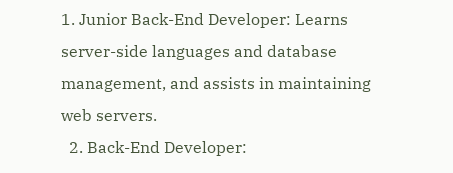1. Junior Back-End Developer: Learns server-side languages and database management, and assists in maintaining web servers.
  2. Back-End Developer: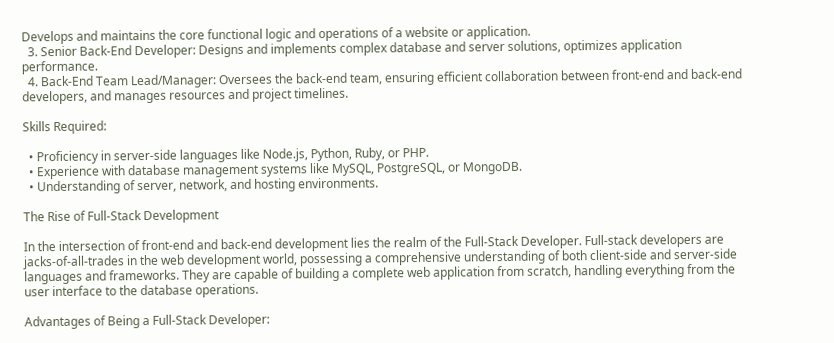Develops and maintains the core functional logic and operations of a website or application.
  3. Senior Back-End Developer: Designs and implements complex database and server solutions, optimizes application performance.
  4. Back-End Team Lead/Manager: Oversees the back-end team, ensuring efficient collaboration between front-end and back-end developers, and manages resources and project timelines.

Skills Required:

  • Proficiency in server-side languages like Node.js, Python, Ruby, or PHP.
  • Experience with database management systems like MySQL, PostgreSQL, or MongoDB.
  • Understanding of server, network, and hosting environments.

The Rise of Full-Stack Development

In the intersection of front-end and back-end development lies the realm of the Full-Stack Developer. Full-stack developers are jacks-of-all-trades in the web development world, possessing a comprehensive understanding of both client-side and server-side languages and frameworks. They are capable of building a complete web application from scratch, handling everything from the user interface to the database operations.

Advantages of Being a Full-Stack Developer: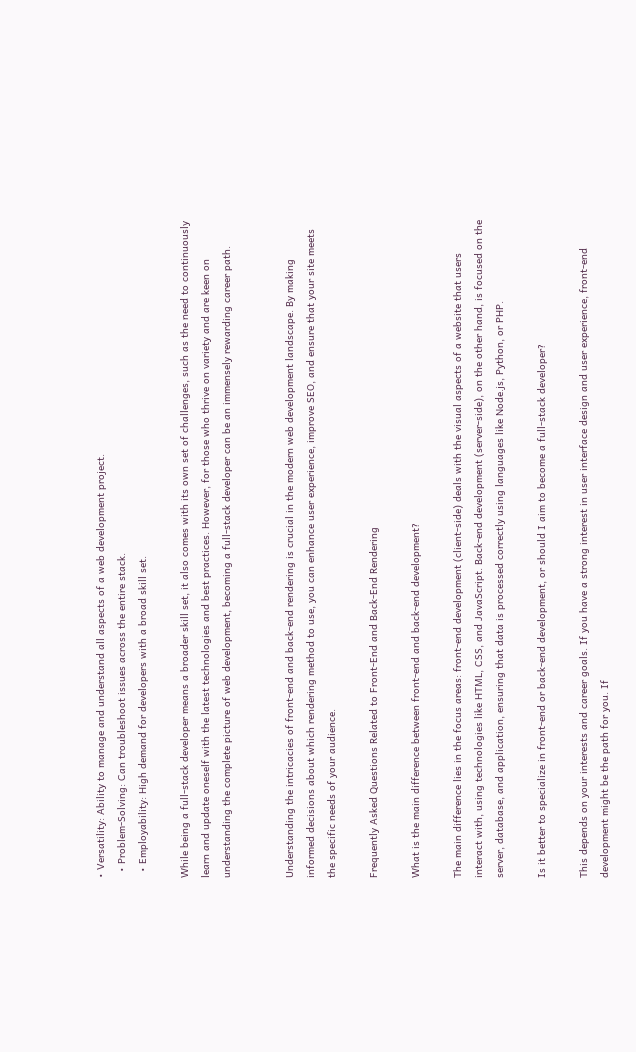• Versatility: Ability to manage and understand all aspects of a web development project.
  • Problem-Solving: Can troubleshoot issues across the entire stack.
  • Employability: High demand for developers with a broad skill set.

While being a full-stack developer means a broader skill set, it also comes with its own set of challenges, such as the need to continuously learn and update oneself with the latest technologies and best practices. However, for those who thrive on variety and are keen on understanding the complete picture of web development, becoming a full-stack developer can be an immensely rewarding career path.


Understanding the intricacies of front-end and back-end rendering is crucial in the modern web development landscape. By making informed decisions about which rendering method to use, you can enhance user experience, improve SEO, and ensure that your site meets the specific needs of your audience.

Frequently Asked Questions Related to Front-End and Back-End Rendering

What is the main difference between front-end and back-end development?

The main difference lies in the focus areas: front-end development (client-side) deals with the visual aspects of a website that users interact with, using technologies like HTML, CSS, and JavaScript. Back-end development (server-side), on the other hand, is focused on the server, database, and application, ensuring that data is processed correctly using languages like Node.js, Python, or PHP.

Is it better to specialize in front-end or back-end development, or should I aim to become a full-stack developer?

This depends on your interests and career goals. If you have a strong interest in user interface design and user experience, front-end development might be the path for you. If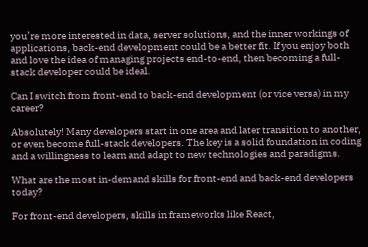you’re more interested in data, server solutions, and the inner workings of applications, back-end development could be a better fit. If you enjoy both and love the idea of managing projects end-to-end, then becoming a full-stack developer could be ideal.

Can I switch from front-end to back-end development (or vice versa) in my career?

Absolutely! Many developers start in one area and later transition to another, or even become full-stack developers. The key is a solid foundation in coding and a willingness to learn and adapt to new technologies and paradigms.

What are the most in-demand skills for front-end and back-end developers today?

For front-end developers, skills in frameworks like React,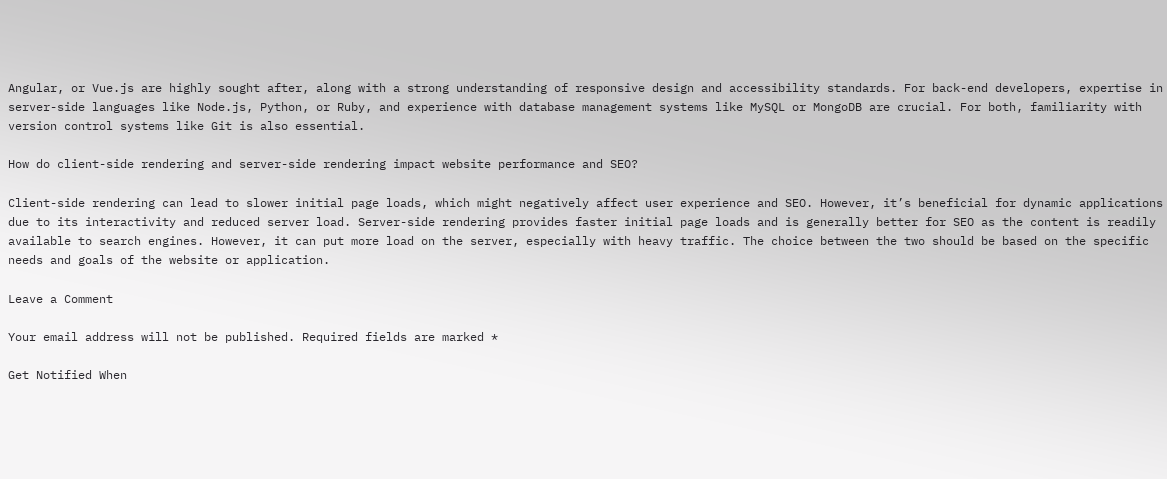Angular, or Vue.js are highly sought after, along with a strong understanding of responsive design and accessibility standards. For back-end developers, expertise in server-side languages like Node.js, Python, or Ruby, and experience with database management systems like MySQL or MongoDB are crucial. For both, familiarity with version control systems like Git is also essential.

How do client-side rendering and server-side rendering impact website performance and SEO?

Client-side rendering can lead to slower initial page loads, which might negatively affect user experience and SEO. However, it’s beneficial for dynamic applications due to its interactivity and reduced server load. Server-side rendering provides faster initial page loads and is generally better for SEO as the content is readily available to search engines. However, it can put more load on the server, especially with heavy traffic. The choice between the two should be based on the specific needs and goals of the website or application.

Leave a Comment

Your email address will not be published. Required fields are marked *

Get Notified When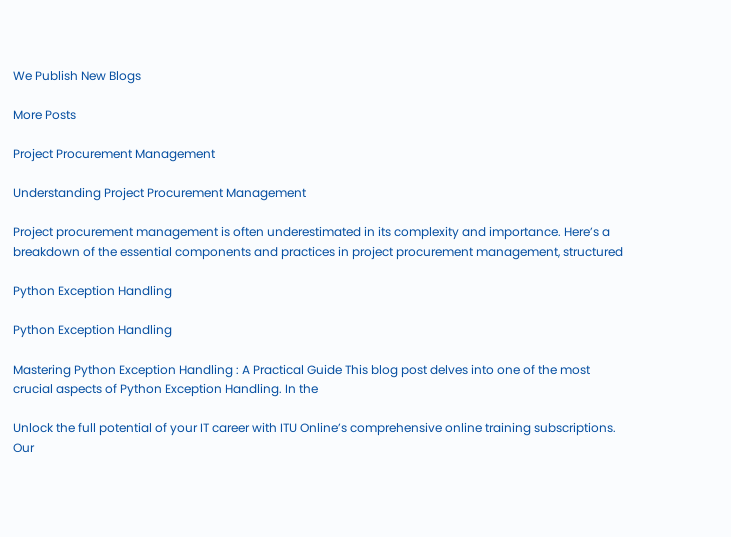We Publish New Blogs

More Posts

Project Procurement Management

Understanding Project Procurement Management

Project procurement management is often underestimated in its complexity and importance. Here’s a breakdown of the essential components and practices in project procurement management, structured

Python Exception Handling

Python Exception Handling

Mastering Python Exception Handling : A Practical Guide This blog post delves into one of the most crucial aspects of Python Exception Handling. In the

Unlock the full potential of your IT career with ITU Online’s comprehensive online training subscriptions. Our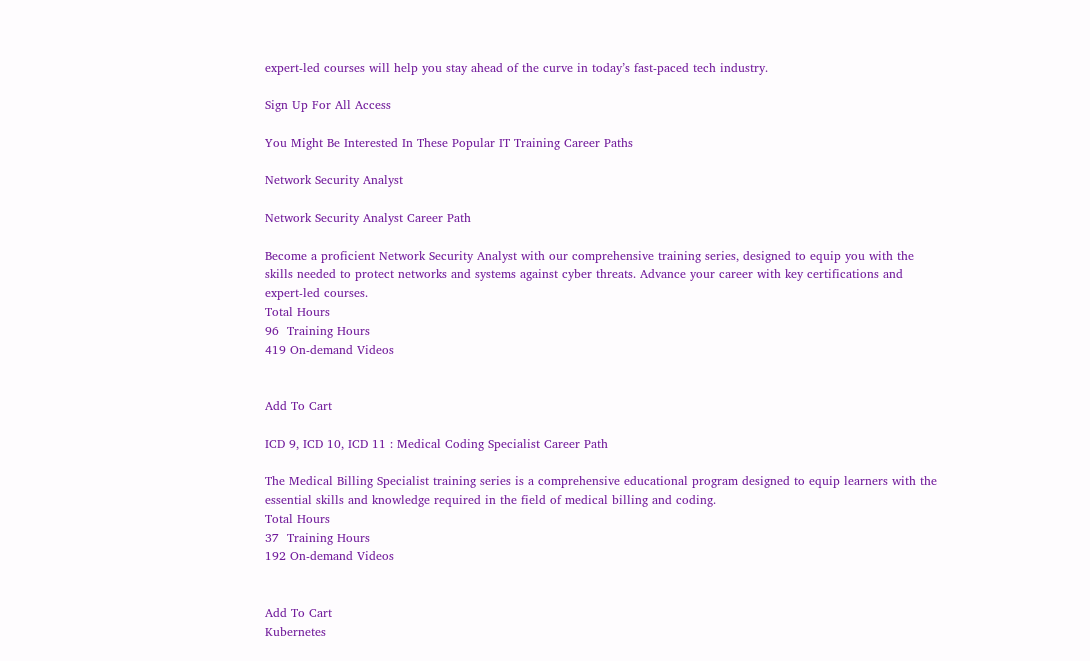expert-led courses will help you stay ahead of the curve in today’s fast-paced tech industry.

Sign Up For All Access

You Might Be Interested In These Popular IT Training Career Paths

Network Security Analyst

Network Security Analyst Career Path

Become a proficient Network Security Analyst with our comprehensive training series, designed to equip you with the skills needed to protect networks and systems against cyber threats. Advance your career with key certifications and expert-led courses.
Total Hours
96  Training Hours
419 On-demand Videos


Add To Cart

ICD 9, ICD 10, ICD 11 : Medical Coding Specialist Career Path

The Medical Billing Specialist training series is a comprehensive educational program designed to equip learners with the essential skills and knowledge required in the field of medical billing and coding.
Total Hours
37  Training Hours
192 On-demand Videos


Add To Cart
Kubernetes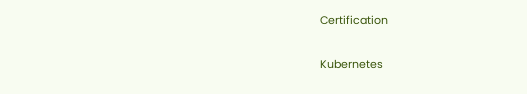Certification

Kubernetes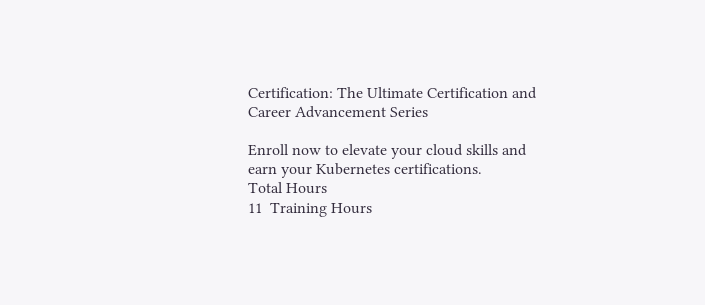Certification: The Ultimate Certification and Career Advancement Series

Enroll now to elevate your cloud skills and earn your Kubernetes certifications.
Total Hours
11  Training Hours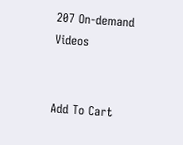207 On-demand Videos


Add To Cart